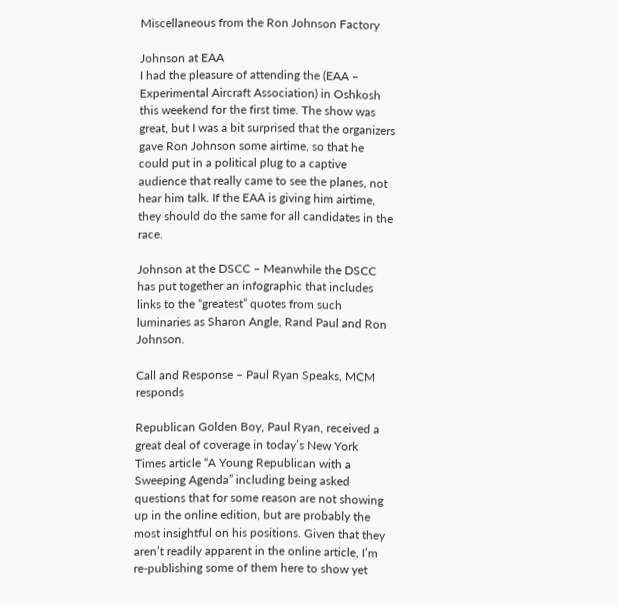Miscellaneous from the Ron Johnson Factory

Johnson at EAA
I had the pleasure of attending the (EAA – Experimental Aircraft Association) in Oshkosh this weekend for the first time. The show was great, but I was a bit surprised that the organizers gave Ron Johnson some airtime, so that he could put in a political plug to a captive audience that really came to see the planes, not hear him talk. If the EAA is giving him airtime, they should do the same for all candidates in the race.

Johnson at the DSCC – Meanwhile the DSCC has put together an infographic that includes links to the “greatest” quotes from such luminaries as Sharon Angle, Rand Paul and Ron Johnson.

Call and Response – Paul Ryan Speaks, MCM responds

Republican Golden Boy, Paul Ryan, received a great deal of coverage in today’s New York Times article “A Young Republican with a Sweeping Agenda” including being asked questions that for some reason are not showing up in the online edition, but are probably the most insightful on his positions. Given that they aren’t readily apparent in the online article, I’m re-publishing some of them here to show yet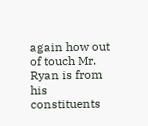again how out of touch Mr. Ryan is from his constituents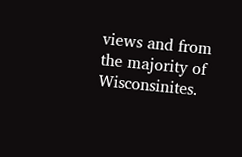views and from the majority of Wisconsinites.